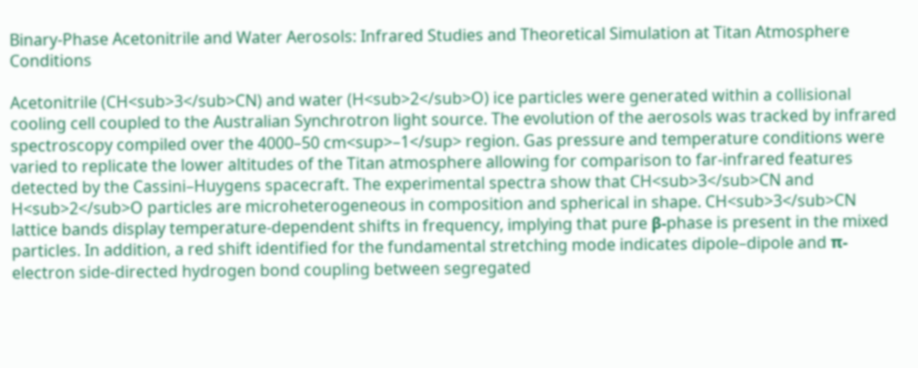Binary-Phase Acetonitrile and Water Aerosols: Infrared Studies and Theoretical Simulation at Titan Atmosphere Conditions

Acetonitrile (CH<sub>3</sub>CN) and water (H<sub>2</sub>O) ice particles were generated within a collisional cooling cell coupled to the Australian Synchrotron light source. The evolution of the aerosols was tracked by infrared spectroscopy compiled over the 4000–50 cm<sup>–1</sup> region. Gas pressure and temperature conditions were varied to replicate the lower altitudes of the Titan atmosphere allowing for comparison to far-infrared features detected by the Cassini–Huygens spacecraft. The experimental spectra show that CH<sub>3</sub>CN and H<sub>2</sub>O particles are microheterogeneous in composition and spherical in shape. CH<sub>3</sub>CN lattice bands display temperature-dependent shifts in frequency, implying that pure β-phase is present in the mixed particles. In addition, a red shift identified for the fundamental stretching mode indicates dipole–dipole and π-electron side-directed hydrogen bond coupling between segregated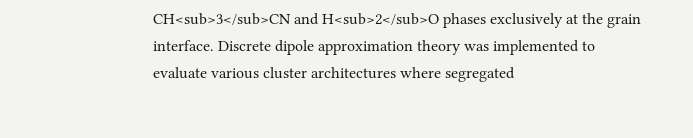CH<sub>3</sub>CN and H<sub>2</sub>O phases exclusively at the grain interface. Discrete dipole approximation theory was implemented to evaluate various cluster architectures where segregated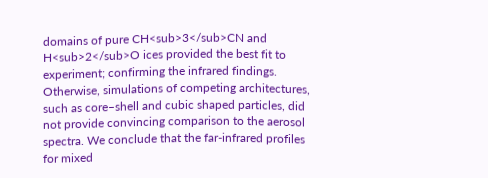domains of pure CH<sub>3</sub>CN and H<sub>2</sub>O ices provided the best fit to experiment; confirming the infrared findings. Otherwise, simulations of competing architectures, such as core–shell and cubic shaped particles, did not provide convincing comparison to the aerosol spectra. We conclude that the far-infrared profiles for mixed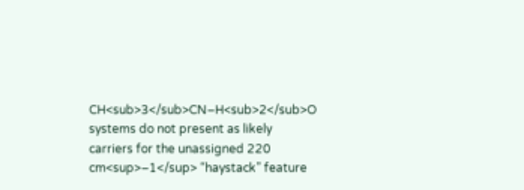CH<sub>3</sub>CN–H<sub>2</sub>O systems do not present as likely carriers for the unassigned 220 cm<sup>–1</sup> “haystack” feature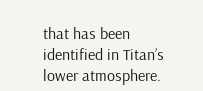that has been identified in Titan’s lower atmosphere.